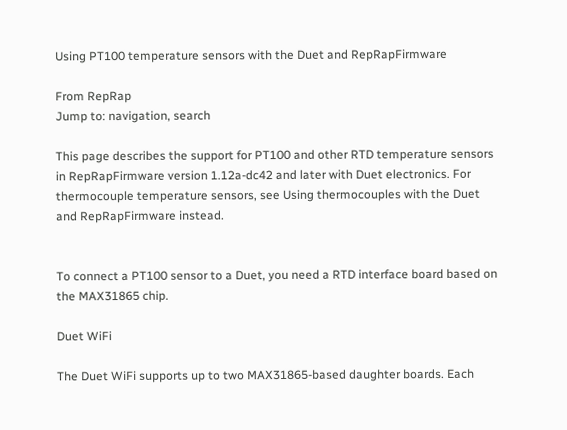Using PT100 temperature sensors with the Duet and RepRapFirmware

From RepRap
Jump to: navigation, search

This page describes the support for PT100 and other RTD temperature sensors in RepRapFirmware version 1.12a-dc42 and later with Duet electronics. For thermocouple temperature sensors, see Using thermocouples with the Duet and RepRapFirmware instead.


To connect a PT100 sensor to a Duet, you need a RTD interface board based on the MAX31865 chip.

Duet WiFi

The Duet WiFi supports up to two MAX31865-based daughter boards. Each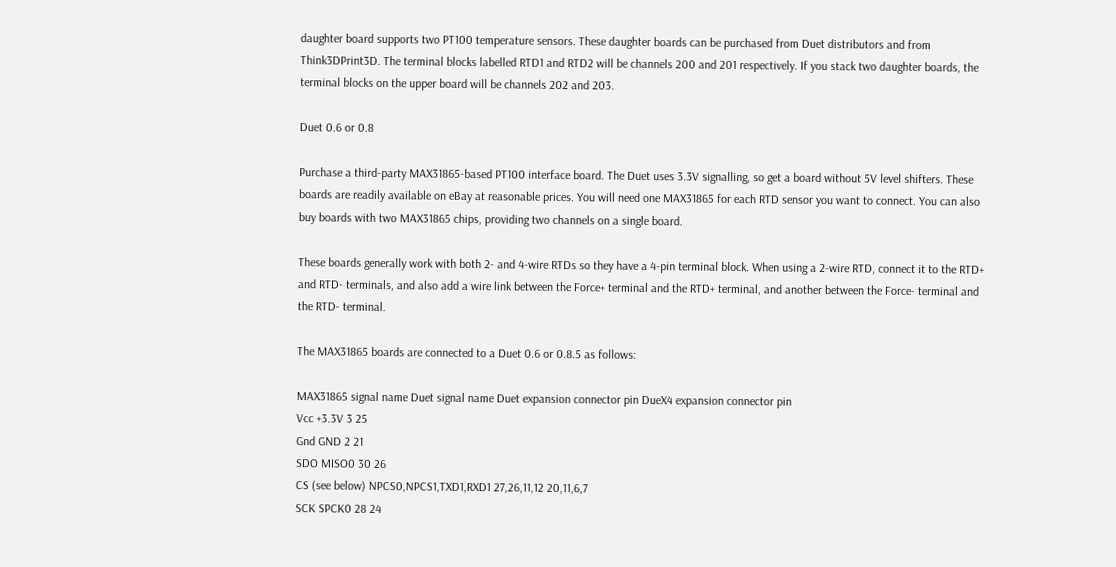daughter board supports two PT100 temperature sensors. These daughter boards can be purchased from Duet distributors and from Think3DPrint3D. The terminal blocks labelled RTD1 and RTD2 will be channels 200 and 201 respectively. If you stack two daughter boards, the terminal blocks on the upper board will be channels 202 and 203.

Duet 0.6 or 0.8

Purchase a third-party MAX31865-based PT100 interface board. The Duet uses 3.3V signalling, so get a board without 5V level shifters. These boards are readily available on eBay at reasonable prices. You will need one MAX31865 for each RTD sensor you want to connect. You can also buy boards with two MAX31865 chips, providing two channels on a single board.

These boards generally work with both 2- and 4-wire RTDs so they have a 4-pin terminal block. When using a 2-wire RTD, connect it to the RTD+ and RTD- terminals, and also add a wire link between the Force+ terminal and the RTD+ terminal, and another between the Force- terminal and the RTD- terminal.

The MAX31865 boards are connected to a Duet 0.6 or 0.8.5 as follows:

MAX31865 signal name Duet signal name Duet expansion connector pin DueX4 expansion connector pin
Vcc +3.3V 3 25
Gnd GND 2 21
SDO MISO0 30 26
CS (see below) NPCS0,NPCS1,TXD1,RXD1 27,26,11,12 20,11,6,7
SCK SPCK0 28 24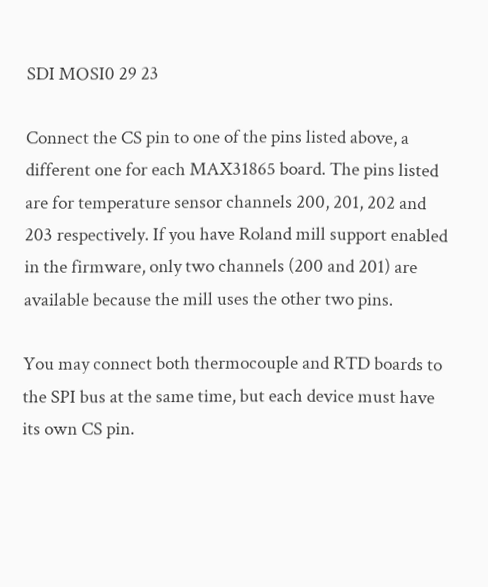SDI MOSI0 29 23

Connect the CS pin to one of the pins listed above, a different one for each MAX31865 board. The pins listed are for temperature sensor channels 200, 201, 202 and 203 respectively. If you have Roland mill support enabled in the firmware, only two channels (200 and 201) are available because the mill uses the other two pins.

You may connect both thermocouple and RTD boards to the SPI bus at the same time, but each device must have its own CS pin.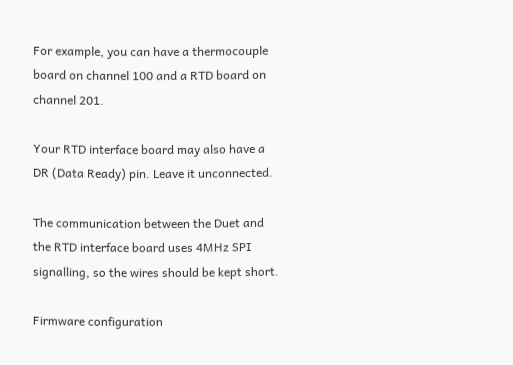For example, you can have a thermocouple board on channel 100 and a RTD board on channel 201.

Your RTD interface board may also have a DR (Data Ready) pin. Leave it unconnected.

The communication between the Duet and the RTD interface board uses 4MHz SPI signalling, so the wires should be kept short.

Firmware configuration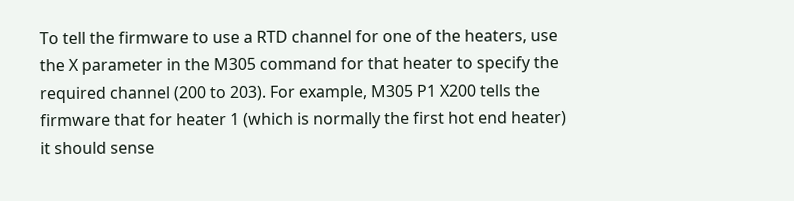To tell the firmware to use a RTD channel for one of the heaters, use the X parameter in the M305 command for that heater to specify the required channel (200 to 203). For example, M305 P1 X200 tells the firmware that for heater 1 (which is normally the first hot end heater) it should sense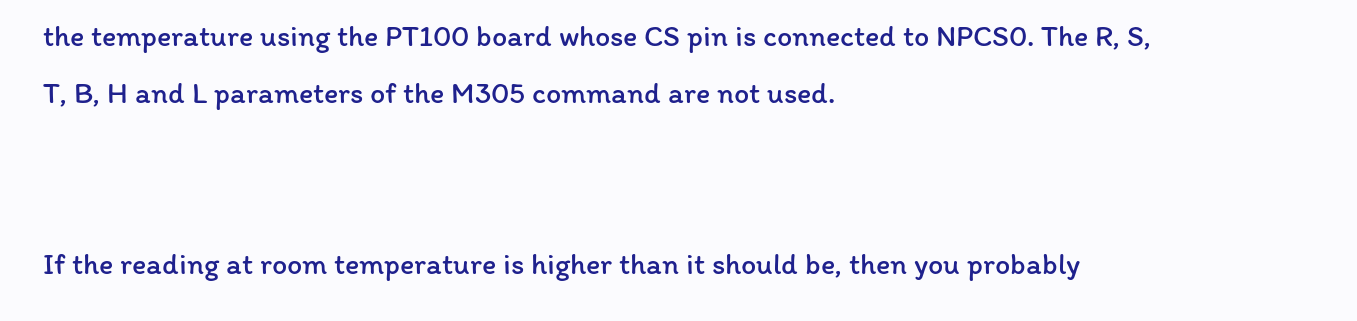the temperature using the PT100 board whose CS pin is connected to NPCS0. The R, S, T, B, H and L parameters of the M305 command are not used.


If the reading at room temperature is higher than it should be, then you probably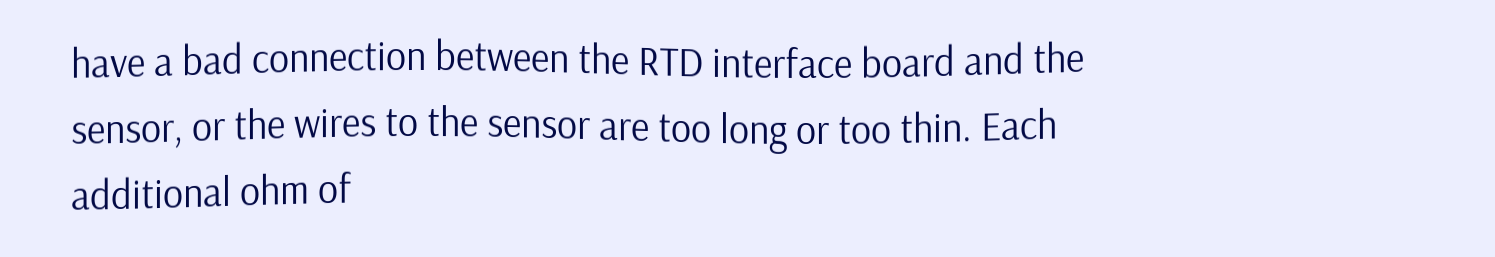have a bad connection between the RTD interface board and the sensor, or the wires to the sensor are too long or too thin. Each additional ohm of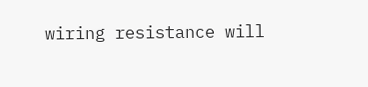wiring resistance will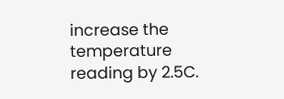increase the temperature reading by 2.5C.